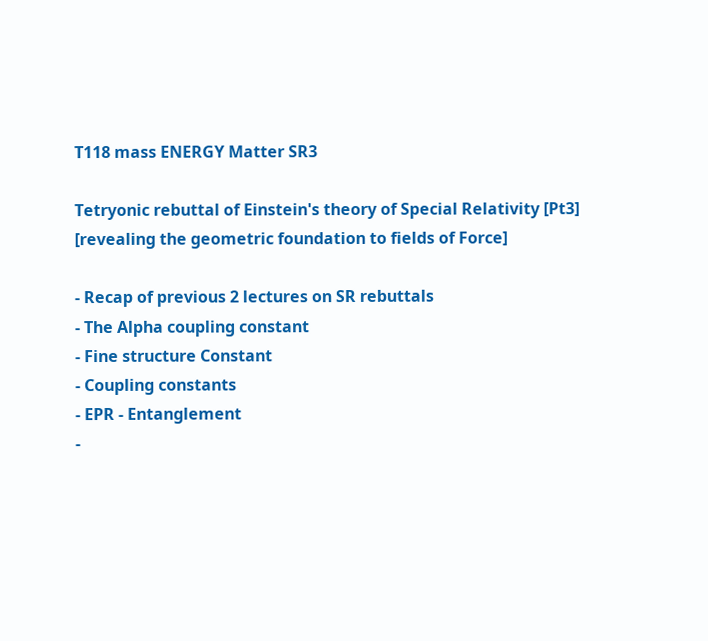T118 mass ENERGY Matter SR3

Tetryonic rebuttal of Einstein's theory of Special Relativity [Pt3]
[revealing the geometric foundation to fields of Force]

- Recap of previous 2 lectures on SR rebuttals
- The Alpha coupling constant
- Fine structure Constant
- Coupling constants
- EPR - Entanglement
-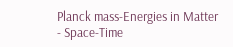Planck mass-Energies in Matter
- Space-Time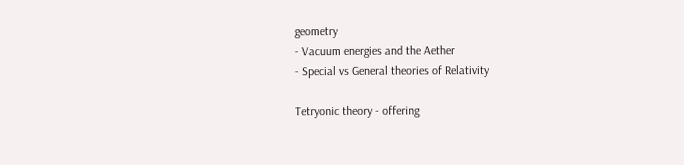geometry
- Vacuum energies and the Aether
- Special vs General theories of Relativity

Tetryonic theory - offering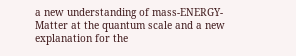a new understanding of mass-ENERGY-Matter at the quantum scale and a new explanation for the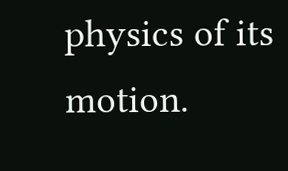physics of its motion.